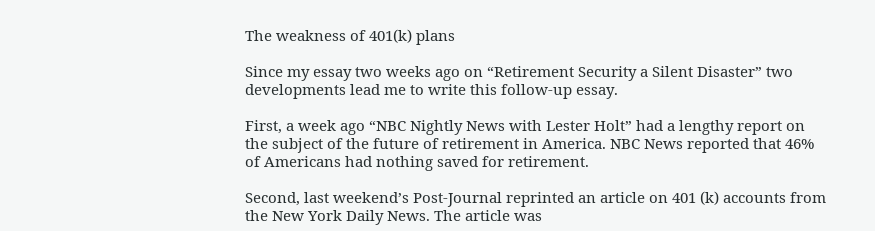The weakness of 401(k) plans

Since my essay two weeks ago on “Retirement Security a Silent Disaster” two developments lead me to write this follow-up essay.

First, a week ago “NBC Nightly News with Lester Holt” had a lengthy report on the subject of the future of retirement in America. NBC News reported that 46% of Americans had nothing saved for retirement.

Second, last weekend’s Post-Journal reprinted an article on 401 (k) accounts from the New York Daily News. The article was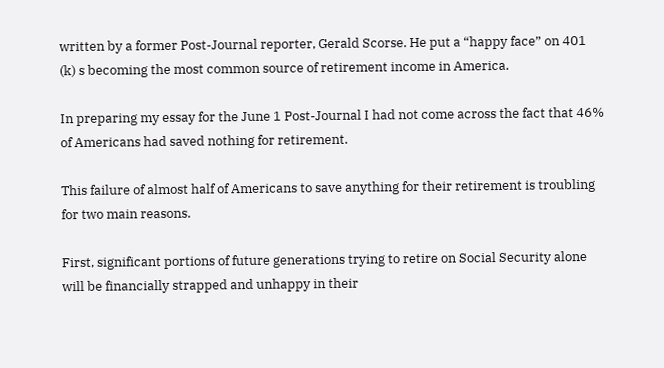written by a former Post-Journal reporter, Gerald Scorse. He put a “happy face” on 401 (k) s becoming the most common source of retirement income in America.

In preparing my essay for the June 1 Post-Journal I had not come across the fact that 46% of Americans had saved nothing for retirement.

This failure of almost half of Americans to save anything for their retirement is troubling for two main reasons.

First, significant portions of future generations trying to retire on Social Security alone will be financially strapped and unhappy in their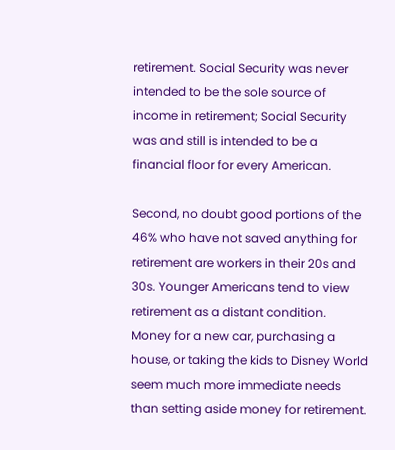retirement. Social Security was never intended to be the sole source of income in retirement; Social Security was and still is intended to be a financial floor for every American.

Second, no doubt good portions of the 46% who have not saved anything for retirement are workers in their 20s and 30s. Younger Americans tend to view retirement as a distant condition. Money for a new car, purchasing a house, or taking the kids to Disney World seem much more immediate needs than setting aside money for retirement.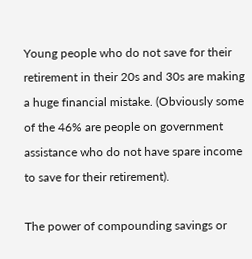Young people who do not save for their retirement in their 20s and 30s are making a huge financial mistake. (Obviously some of the 46% are people on government assistance who do not have spare income to save for their retirement).

The power of compounding savings or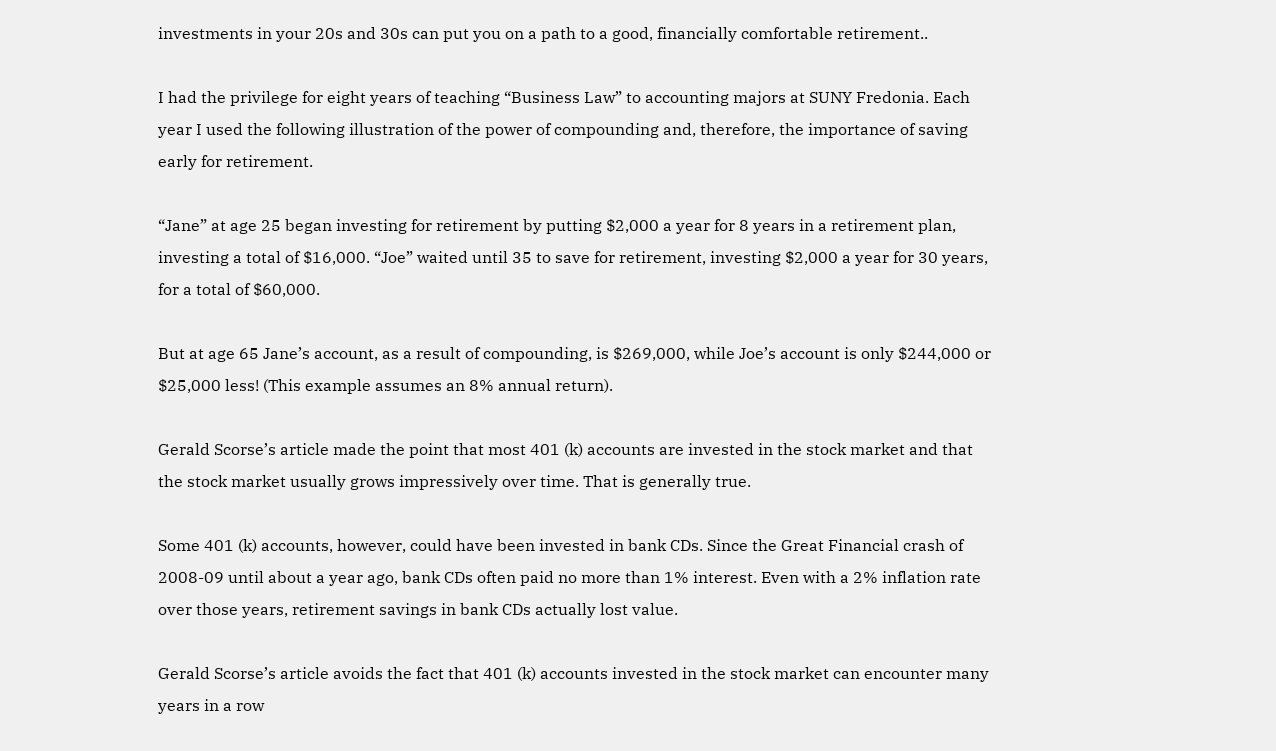investments in your 20s and 30s can put you on a path to a good, financially comfortable retirement..

I had the privilege for eight years of teaching “Business Law” to accounting majors at SUNY Fredonia. Each year I used the following illustration of the power of compounding and, therefore, the importance of saving early for retirement.

“Jane” at age 25 began investing for retirement by putting $2,000 a year for 8 years in a retirement plan, investing a total of $16,000. “Joe” waited until 35 to save for retirement, investing $2,000 a year for 30 years, for a total of $60,000.

But at age 65 Jane’s account, as a result of compounding, is $269,000, while Joe’s account is only $244,000 or $25,000 less! (This example assumes an 8% annual return).

Gerald Scorse’s article made the point that most 401 (k) accounts are invested in the stock market and that the stock market usually grows impressively over time. That is generally true.

Some 401 (k) accounts, however, could have been invested in bank CDs. Since the Great Financial crash of 2008-09 until about a year ago, bank CDs often paid no more than 1% interest. Even with a 2% inflation rate over those years, retirement savings in bank CDs actually lost value.

Gerald Scorse’s article avoids the fact that 401 (k) accounts invested in the stock market can encounter many years in a row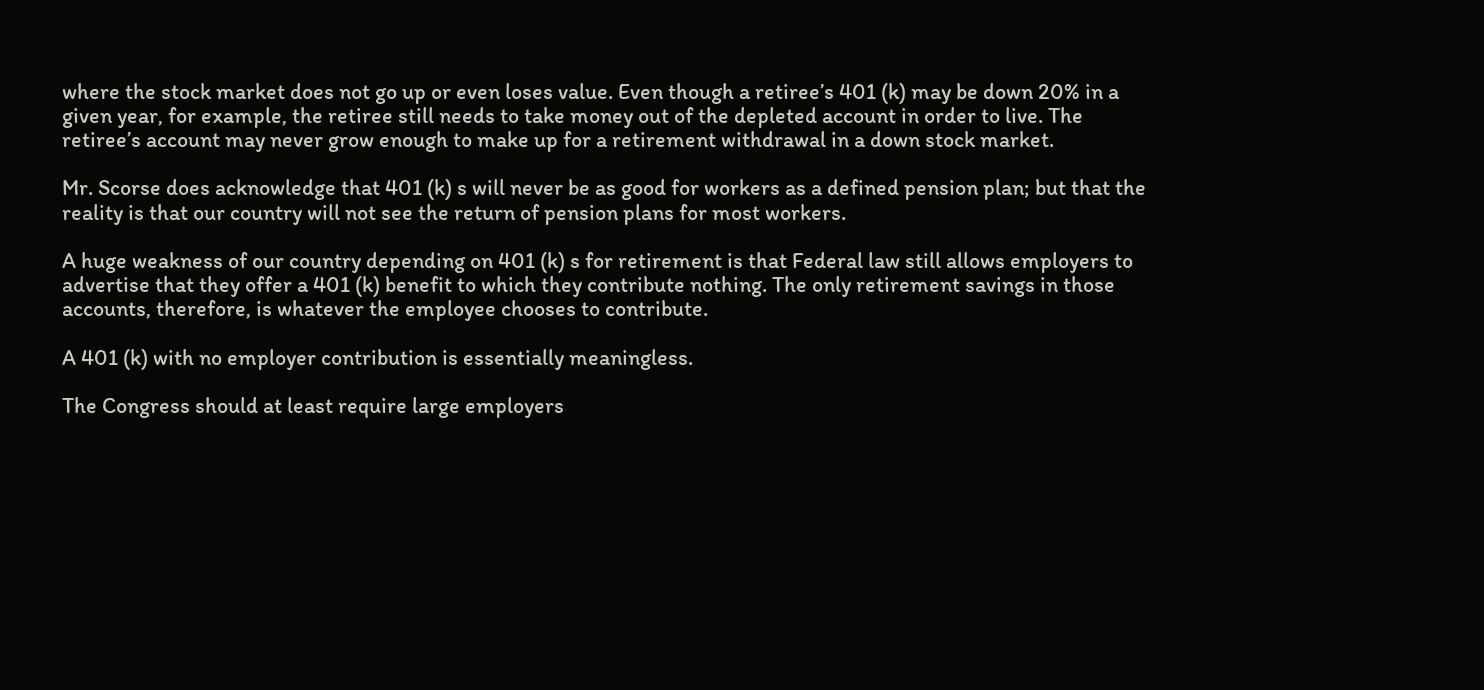where the stock market does not go up or even loses value. Even though a retiree’s 401 (k) may be down 20% in a given year, for example, the retiree still needs to take money out of the depleted account in order to live. The retiree’s account may never grow enough to make up for a retirement withdrawal in a down stock market.

Mr. Scorse does acknowledge that 401 (k) s will never be as good for workers as a defined pension plan; but that the reality is that our country will not see the return of pension plans for most workers.

A huge weakness of our country depending on 401 (k) s for retirement is that Federal law still allows employers to advertise that they offer a 401 (k) benefit to which they contribute nothing. The only retirement savings in those accounts, therefore, is whatever the employee chooses to contribute.

A 401 (k) with no employer contribution is essentially meaningless.

The Congress should at least require large employers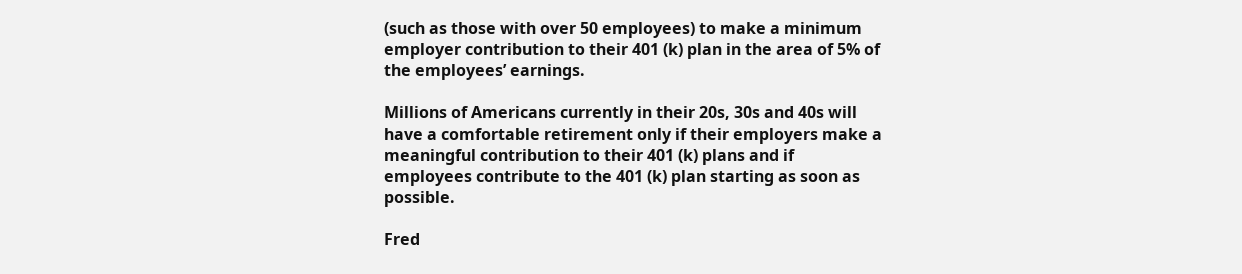(such as those with over 50 employees) to make a minimum employer contribution to their 401 (k) plan in the area of 5% of the employees’ earnings.

Millions of Americans currently in their 20s, 30s and 40s will have a comfortable retirement only if their employers make a meaningful contribution to their 401 (k) plans and if employees contribute to the 401 (k) plan starting as soon as possible.

Fred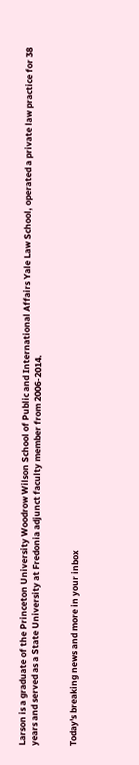Larson is a graduate of the Princeton University Woodrow Wilson School of Public and International Affairs Yale Law School, operated a private law practice for 38 years and served as a State University at Fredonia adjunct faculty member from 2006-2014.


Today's breaking news and more in your inbox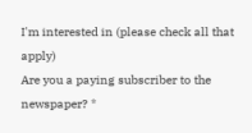I'm interested in (please check all that apply)
Are you a paying subscriber to the newspaper? *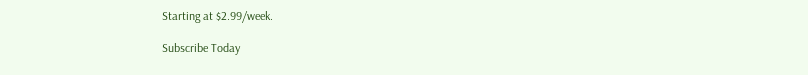Starting at $2.99/week.

Subscribe Today